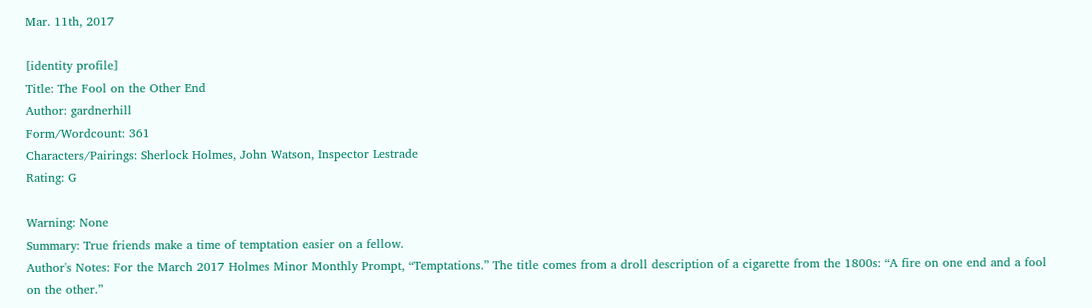Mar. 11th, 2017

[identity profile]
Title: The Fool on the Other End
Author: gardnerhill
Form/Wordcount: 361
Characters/Pairings: Sherlock Holmes, John Watson, Inspector Lestrade
Rating: G

Warning: None
Summary: True friends make a time of temptation easier on a fellow.
Author's Notes: For the March 2017 Holmes Minor Monthly Prompt, “Temptations.” The title comes from a droll description of a cigarette from the 1800s: “A fire on one end and a fool on the other.”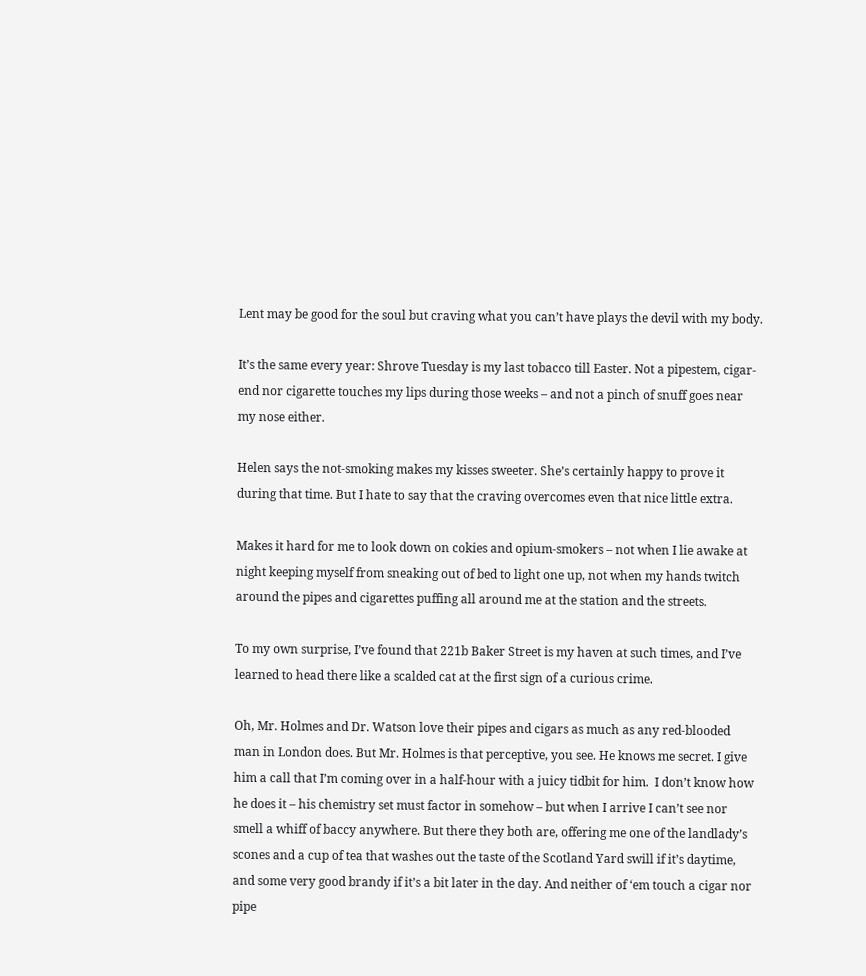Lent may be good for the soul but craving what you can’t have plays the devil with my body.

It’s the same every year: Shrove Tuesday is my last tobacco till Easter. Not a pipestem, cigar-end nor cigarette touches my lips during those weeks – and not a pinch of snuff goes near my nose either.

Helen says the not-smoking makes my kisses sweeter. She’s certainly happy to prove it during that time. But I hate to say that the craving overcomes even that nice little extra.

Makes it hard for me to look down on cokies and opium-smokers – not when I lie awake at night keeping myself from sneaking out of bed to light one up, not when my hands twitch around the pipes and cigarettes puffing all around me at the station and the streets.

To my own surprise, I’ve found that 221b Baker Street is my haven at such times, and I’ve learned to head there like a scalded cat at the first sign of a curious crime.

Oh, Mr. Holmes and Dr. Watson love their pipes and cigars as much as any red-blooded man in London does. But Mr. Holmes is that perceptive, you see. He knows me secret. I give him a call that I’m coming over in a half-hour with a juicy tidbit for him.  I don’t know how he does it – his chemistry set must factor in somehow – but when I arrive I can’t see nor smell a whiff of baccy anywhere. But there they both are, offering me one of the landlady’s scones and a cup of tea that washes out the taste of the Scotland Yard swill if it’s daytime, and some very good brandy if it’s a bit later in the day. And neither of ‘em touch a cigar nor pipe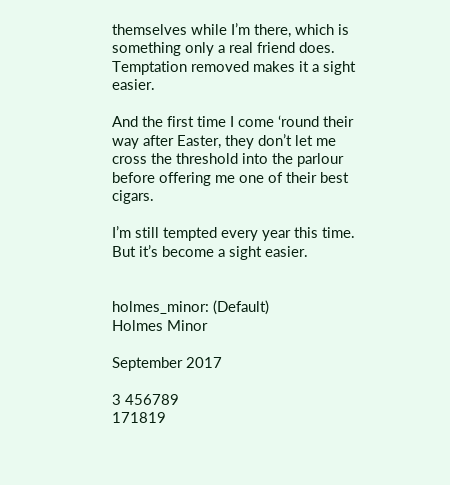themselves while I’m there, which is something only a real friend does. Temptation removed makes it a sight easier.

And the first time I come ‘round their way after Easter, they don’t let me cross the threshold into the parlour before offering me one of their best cigars.

I’m still tempted every year this time. But it’s become a sight easier.


holmes_minor: (Default)
Holmes Minor

September 2017

3 456789
171819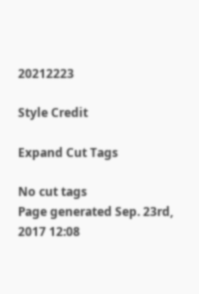20212223

Style Credit

Expand Cut Tags

No cut tags
Page generated Sep. 23rd, 2017 12:08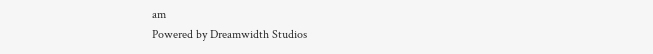am
Powered by Dreamwidth Studios